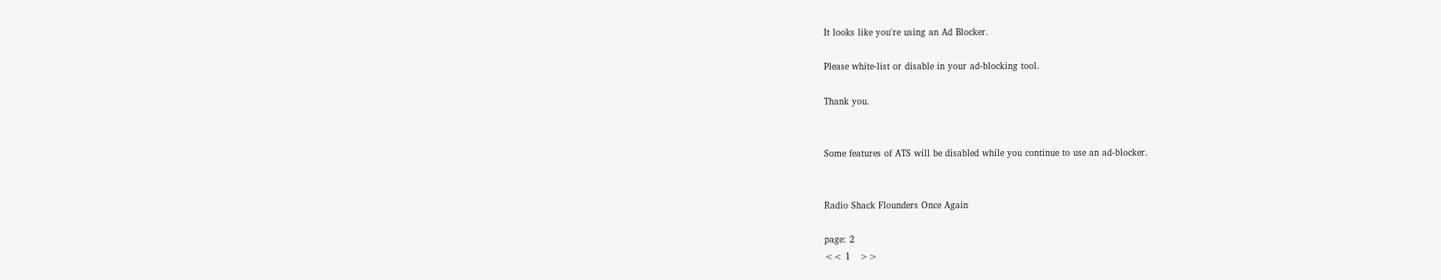It looks like you're using an Ad Blocker.

Please white-list or disable in your ad-blocking tool.

Thank you.


Some features of ATS will be disabled while you continue to use an ad-blocker.


Radio Shack Flounders Once Again

page: 2
<< 1   >>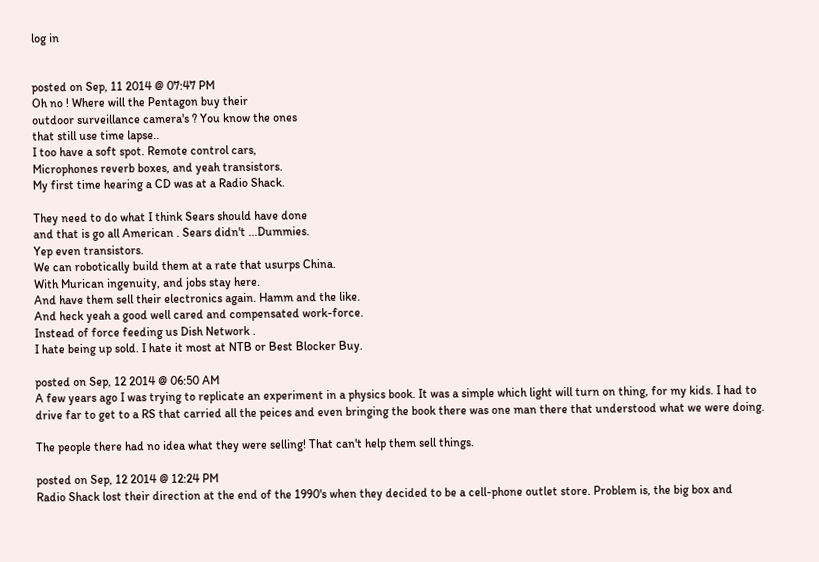log in


posted on Sep, 11 2014 @ 07:47 PM
Oh no ! Where will the Pentagon buy their
outdoor surveillance camera's ? You know the ones
that still use time lapse..
I too have a soft spot. Remote control cars,
Microphones reverb boxes, and yeah transistors.
My first time hearing a CD was at a Radio Shack.

They need to do what I think Sears should have done
and that is go all American . Sears didn't ...Dummies.
Yep even transistors.
We can robotically build them at a rate that usurps China.
With Murican ingenuity, and jobs stay here.
And have them sell their electronics again. Hamm and the like.
And heck yeah a good well cared and compensated work-force.
Instead of force feeding us Dish Network .
I hate being up sold. I hate it most at NTB or Best Blocker Buy.

posted on Sep, 12 2014 @ 06:50 AM
A few years ago I was trying to replicate an experiment in a physics book. It was a simple which light will turn on thing, for my kids. I had to drive far to get to a RS that carried all the peices and even bringing the book there was one man there that understood what we were doing.

The people there had no idea what they were selling! That can't help them sell things.

posted on Sep, 12 2014 @ 12:24 PM
Radio Shack lost their direction at the end of the 1990's when they decided to be a cell-phone outlet store. Problem is, the big box and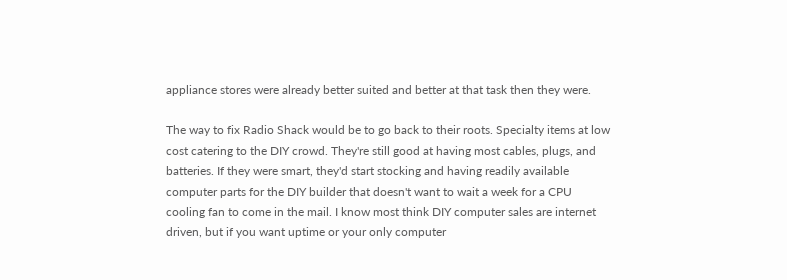appliance stores were already better suited and better at that task then they were.

The way to fix Radio Shack would be to go back to their roots. Specialty items at low cost catering to the DIY crowd. They're still good at having most cables, plugs, and batteries. If they were smart, they'd start stocking and having readily available computer parts for the DIY builder that doesn't want to wait a week for a CPU cooling fan to come in the mail. I know most think DIY computer sales are internet driven, but if you want uptime or your only computer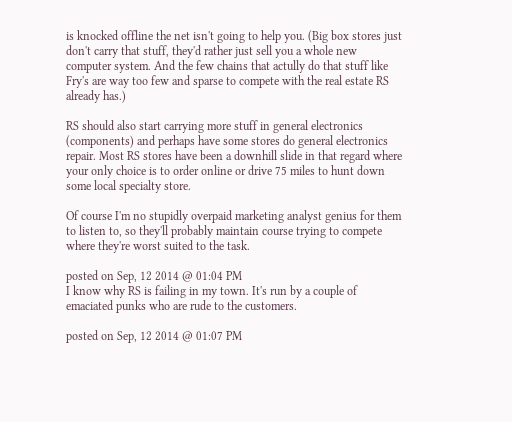is knocked offline the net isn't going to help you. (Big box stores just don't carry that stuff, they'd rather just sell you a whole new computer system. And the few chains that actully do that stuff like Fry's are way too few and sparse to compete with the real estate RS already has.)

RS should also start carrying more stuff in general electronics (components) and perhaps have some stores do general electronics repair. Most RS stores have been a downhill slide in that regard where your only choice is to order online or drive 75 miles to hunt down some local specialty store.

Of course I'm no stupidly overpaid marketing analyst genius for them to listen to, so they'll probably maintain course trying to compete where they're worst suited to the task.

posted on Sep, 12 2014 @ 01:04 PM
I know why RS is failing in my town. It's run by a couple of emaciated punks who are rude to the customers.

posted on Sep, 12 2014 @ 01:07 PM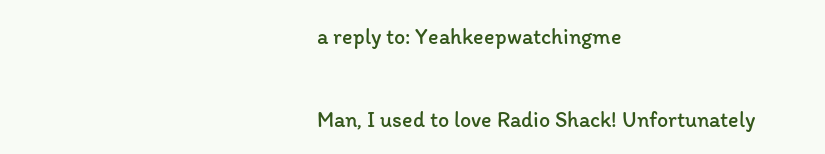a reply to: Yeahkeepwatchingme

Man, I used to love Radio Shack! Unfortunately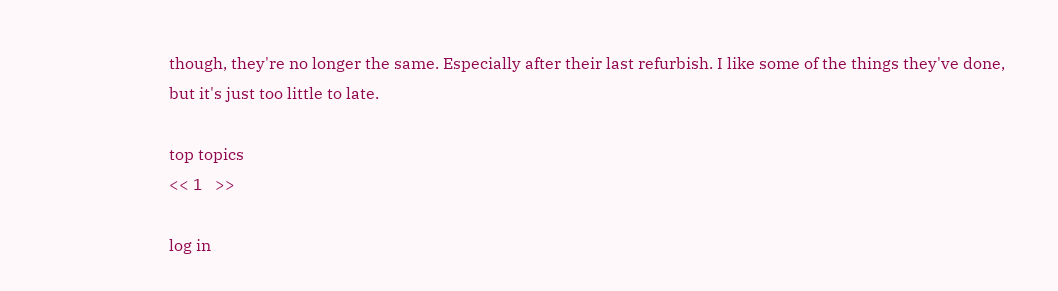though, they're no longer the same. Especially after their last refurbish. I like some of the things they've done, but it's just too little to late.

top topics
<< 1   >>

log in